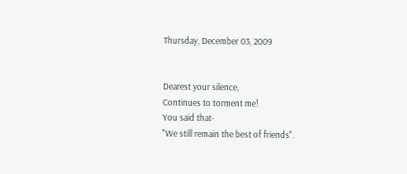Thursday, December 03, 2009


Dearest your silence,
Continues to torment me!
You said that-
"We still remain the best of friends".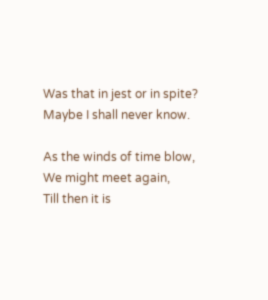Was that in jest or in spite?
Maybe I shall never know.

As the winds of time blow,
We might meet again,
Till then it is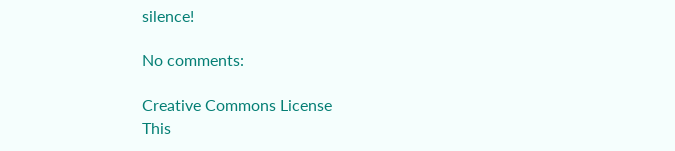silence!

No comments:

Creative Commons License
This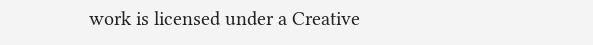work is licensed under a Creative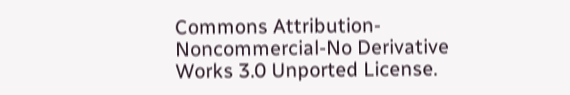Commons Attribution-Noncommercial-No Derivative Works 3.0 Unported License.